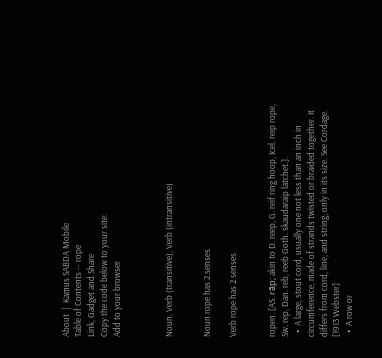About  |  Kamus SABDA Mobile
Table of Contents -- rope
Link, Gadget and Share
Copy the code below to your site:
Add to your browser



Noun, Verb (transitive), Verb (intransitive)


Noun rope has 2 senses

Verb rope has 2 senses


ropen. [AS. rāp; akin to D. reep, G. reif ring hoop, Icel. reip rope, Sw. rep, Dan. reb, reeb Goth. skaudaraip latchet.].
  •  A large, stout cord, usually one not less than an inch in circumference, made of strands twisted or braided together. It differs from cord, line, and string, only in its size. See Cordage.  [1913 Webster]
  •  A row or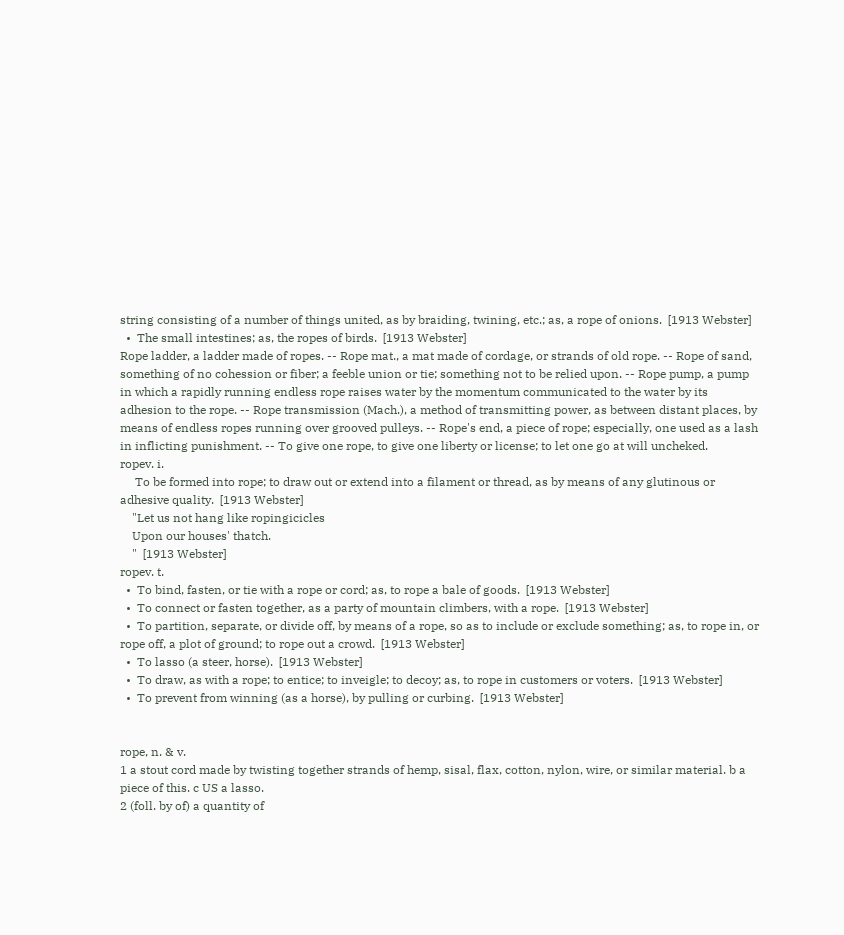string consisting of a number of things united, as by braiding, twining, etc.; as, a rope of onions.  [1913 Webster]
  •  The small intestines; as, the ropes of birds.  [1913 Webster]
Rope ladder, a ladder made of ropes. -- Rope mat., a mat made of cordage, or strands of old rope. -- Rope of sand, something of no cohession or fiber; a feeble union or tie; something not to be relied upon. -- Rope pump, a pump in which a rapidly running endless rope raises water by the momentum communicated to the water by its adhesion to the rope. -- Rope transmission (Mach.), a method of transmitting power, as between distant places, by means of endless ropes running over grooved pulleys. -- Rope's end, a piece of rope; especially, one used as a lash in inflicting punishment. -- To give one rope, to give one liberty or license; to let one go at will uncheked.
ropev. i.
     To be formed into rope; to draw out or extend into a filament or thread, as by means of any glutinous or adhesive quality.  [1913 Webster]
    "Let us not hang like ropingicicles
    Upon our houses' thatch.
    "  [1913 Webster]
ropev. t.
  •  To bind, fasten, or tie with a rope or cord; as, to rope a bale of goods.  [1913 Webster]
  •  To connect or fasten together, as a party of mountain climbers, with a rope.  [1913 Webster]
  •  To partition, separate, or divide off, by means of a rope, so as to include or exclude something; as, to rope in, or rope off, a plot of ground; to rope out a crowd.  [1913 Webster]
  •  To lasso (a steer, horse).  [1913 Webster]
  •  To draw, as with a rope; to entice; to inveigle; to decoy; as, to rope in customers or voters.  [1913 Webster]
  •  To prevent from winning (as a horse), by pulling or curbing.  [1913 Webster]


rope, n. & v.
1 a stout cord made by twisting together strands of hemp, sisal, flax, cotton, nylon, wire, or similar material. b a piece of this. c US a lasso.
2 (foll. by of) a quantity of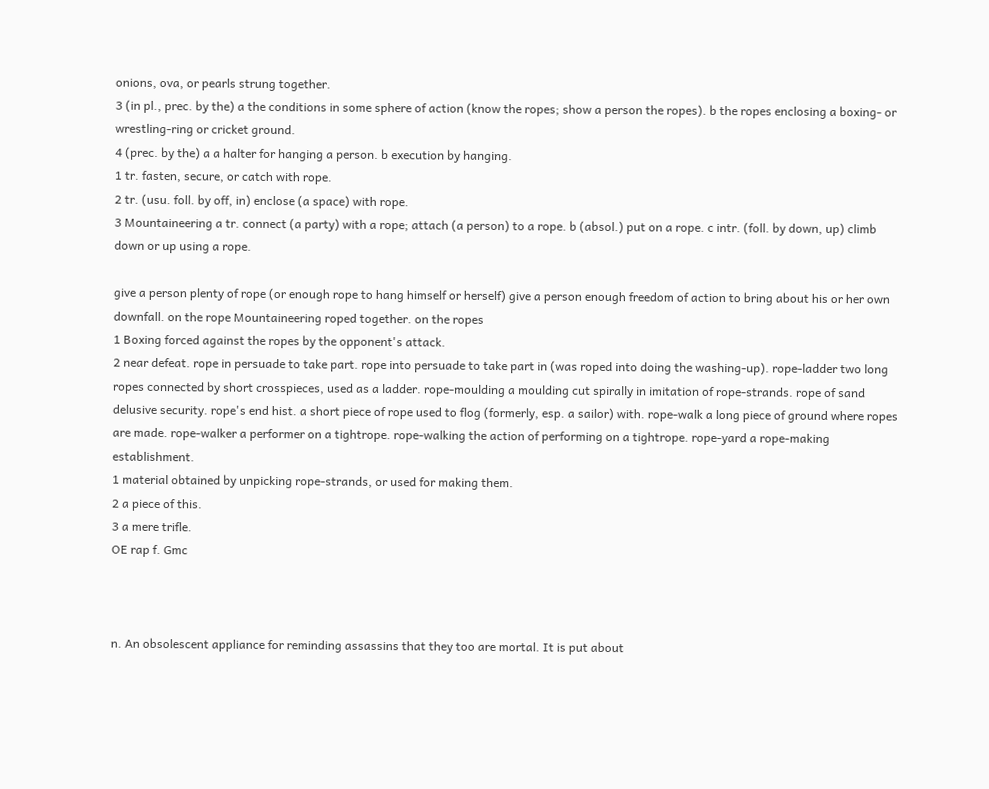onions, ova, or pearls strung together.
3 (in pl., prec. by the) a the conditions in some sphere of action (know the ropes; show a person the ropes). b the ropes enclosing a boxing- or wrestling-ring or cricket ground.
4 (prec. by the) a a halter for hanging a person. b execution by hanging.
1 tr. fasten, secure, or catch with rope.
2 tr. (usu. foll. by off, in) enclose (a space) with rope.
3 Mountaineering a tr. connect (a party) with a rope; attach (a person) to a rope. b (absol.) put on a rope. c intr. (foll. by down, up) climb down or up using a rope.

give a person plenty of rope (or enough rope to hang himself or herself) give a person enough freedom of action to bring about his or her own downfall. on the rope Mountaineering roped together. on the ropes
1 Boxing forced against the ropes by the opponent's attack.
2 near defeat. rope in persuade to take part. rope into persuade to take part in (was roped into doing the washing-up). rope-ladder two long ropes connected by short crosspieces, used as a ladder. rope-moulding a moulding cut spirally in imitation of rope-strands. rope of sand delusive security. rope's end hist. a short piece of rope used to flog (formerly, esp. a sailor) with. rope-walk a long piece of ground where ropes are made. rope-walker a performer on a tightrope. rope-walking the action of performing on a tightrope. rope-yard a rope-making establishment.
1 material obtained by unpicking rope-strands, or used for making them.
2 a piece of this.
3 a mere trifle.
OE rap f. Gmc



n. An obsolescent appliance for reminding assassins that they too are mortal. It is put about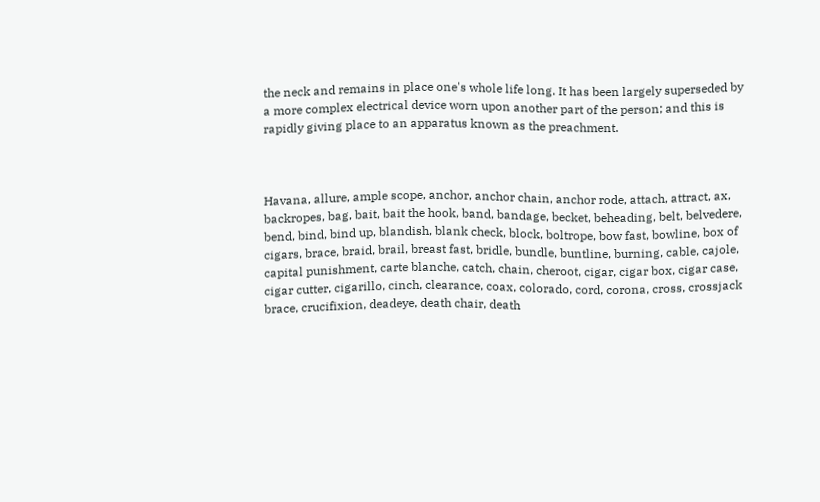the neck and remains in place one's whole life long. It has been largely superseded by a more complex electrical device worn upon another part of the person; and this is rapidly giving place to an apparatus known as the preachment.



Havana, allure, ample scope, anchor, anchor chain, anchor rode, attach, attract, ax, backropes, bag, bait, bait the hook, band, bandage, becket, beheading, belt, belvedere, bend, bind, bind up, blandish, blank check, block, boltrope, bow fast, bowline, box of cigars, brace, braid, brail, breast fast, bridle, bundle, buntline, burning, cable, cajole, capital punishment, carte blanche, catch, chain, cheroot, cigar, cigar box, cigar case, cigar cutter, cigarillo, cinch, clearance, coax, colorado, cord, corona, cross, crossjack brace, crucifixion, deadeye, death chair, death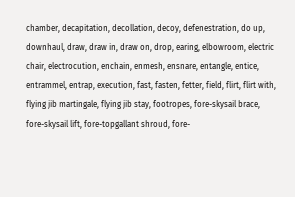chamber, decapitation, decollation, decoy, defenestration, do up, downhaul, draw, draw in, draw on, drop, earing, elbowroom, electric chair, electrocution, enchain, enmesh, ensnare, entangle, entice, entrammel, entrap, execution, fast, fasten, fetter, field, flirt, flirt with, flying jib martingale, flying jib stay, footropes, fore-skysail brace, fore-skysail lift, fore-topgallant shroud, fore-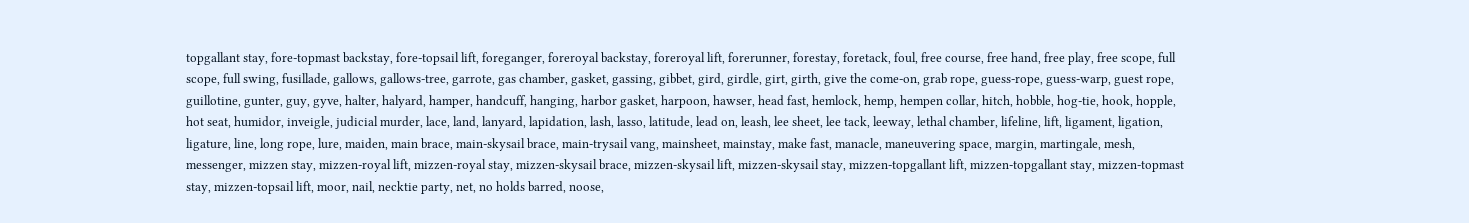topgallant stay, fore-topmast backstay, fore-topsail lift, foreganger, foreroyal backstay, foreroyal lift, forerunner, forestay, foretack, foul, free course, free hand, free play, free scope, full scope, full swing, fusillade, gallows, gallows-tree, garrote, gas chamber, gasket, gassing, gibbet, gird, girdle, girt, girth, give the come-on, grab rope, guess-rope, guess-warp, guest rope, guillotine, gunter, guy, gyve, halter, halyard, hamper, handcuff, hanging, harbor gasket, harpoon, hawser, head fast, hemlock, hemp, hempen collar, hitch, hobble, hog-tie, hook, hopple, hot seat, humidor, inveigle, judicial murder, lace, land, lanyard, lapidation, lash, lasso, latitude, lead on, leash, lee sheet, lee tack, leeway, lethal chamber, lifeline, lift, ligament, ligation, ligature, line, long rope, lure, maiden, main brace, main-skysail brace, main-trysail vang, mainsheet, mainstay, make fast, manacle, maneuvering space, margin, martingale, mesh, messenger, mizzen stay, mizzen-royal lift, mizzen-royal stay, mizzen-skysail brace, mizzen-skysail lift, mizzen-skysail stay, mizzen-topgallant lift, mizzen-topgallant stay, mizzen-topmast stay, mizzen-topsail lift, moor, nail, necktie party, net, no holds barred, noose,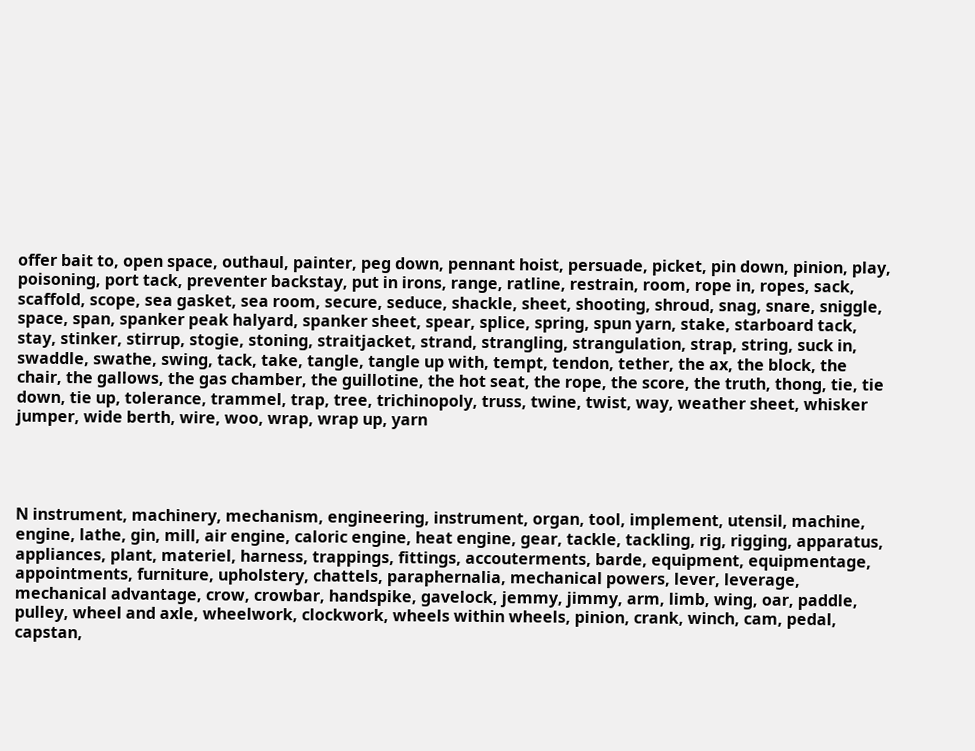offer bait to, open space, outhaul, painter, peg down, pennant hoist, persuade, picket, pin down, pinion, play, poisoning, port tack, preventer backstay, put in irons, range, ratline, restrain, room, rope in, ropes, sack, scaffold, scope, sea gasket, sea room, secure, seduce, shackle, sheet, shooting, shroud, snag, snare, sniggle, space, span, spanker peak halyard, spanker sheet, spear, splice, spring, spun yarn, stake, starboard tack, stay, stinker, stirrup, stogie, stoning, straitjacket, strand, strangling, strangulation, strap, string, suck in, swaddle, swathe, swing, tack, take, tangle, tangle up with, tempt, tendon, tether, the ax, the block, the chair, the gallows, the gas chamber, the guillotine, the hot seat, the rope, the score, the truth, thong, tie, tie down, tie up, tolerance, trammel, trap, tree, trichinopoly, truss, twine, twist, way, weather sheet, whisker jumper, wide berth, wire, woo, wrap, wrap up, yarn




N instrument, machinery, mechanism, engineering, instrument, organ, tool, implement, utensil, machine, engine, lathe, gin, mill, air engine, caloric engine, heat engine, gear, tackle, tackling, rig, rigging, apparatus, appliances, plant, materiel, harness, trappings, fittings, accouterments, barde, equipment, equipmentage, appointments, furniture, upholstery, chattels, paraphernalia, mechanical powers, lever, leverage, mechanical advantage, crow, crowbar, handspike, gavelock, jemmy, jimmy, arm, limb, wing, oar, paddle, pulley, wheel and axle, wheelwork, clockwork, wheels within wheels, pinion, crank, winch, cam, pedal, capstan,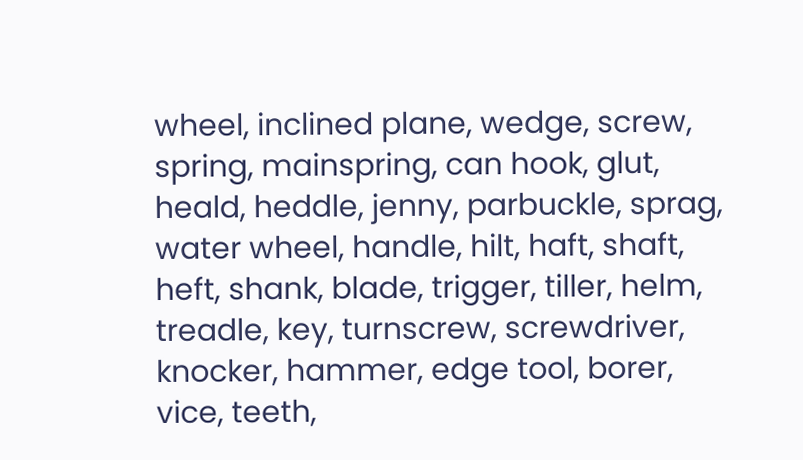wheel, inclined plane, wedge, screw, spring, mainspring, can hook, glut, heald, heddle, jenny, parbuckle, sprag, water wheel, handle, hilt, haft, shaft, heft, shank, blade, trigger, tiller, helm, treadle, key, turnscrew, screwdriver, knocker, hammer, edge tool, borer, vice, teeth,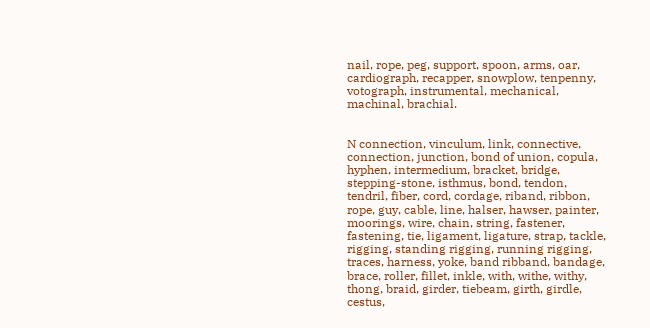nail, rope, peg, support, spoon, arms, oar, cardiograph, recapper, snowplow, tenpenny, votograph, instrumental, mechanical, machinal, brachial.


N connection, vinculum, link, connective, connection, junction, bond of union, copula, hyphen, intermedium, bracket, bridge, stepping-stone, isthmus, bond, tendon, tendril, fiber, cord, cordage, riband, ribbon, rope, guy, cable, line, halser, hawser, painter, moorings, wire, chain, string, fastener, fastening, tie, ligament, ligature, strap, tackle, rigging, standing rigging, running rigging, traces, harness, yoke, band ribband, bandage, brace, roller, fillet, inkle, with, withe, withy, thong, braid, girder, tiebeam, girth, girdle, cestus,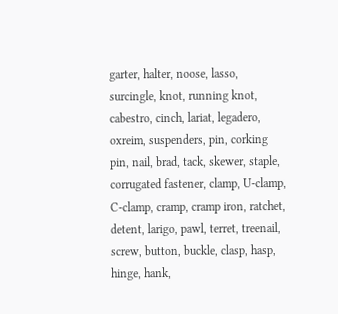garter, halter, noose, lasso, surcingle, knot, running knot, cabestro, cinch, lariat, legadero, oxreim, suspenders, pin, corking pin, nail, brad, tack, skewer, staple, corrugated fastener, clamp, U-clamp, C-clamp, cramp, cramp iron, ratchet, detent, larigo, pawl, terret, treenail, screw, button, buckle, clasp, hasp, hinge, hank,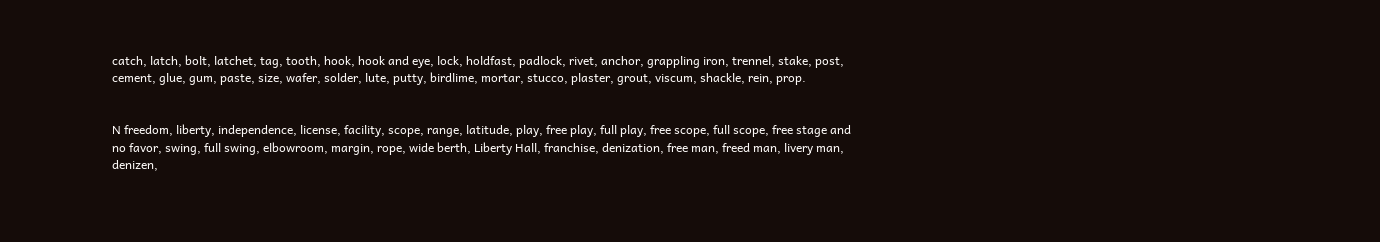catch, latch, bolt, latchet, tag, tooth, hook, hook and eye, lock, holdfast, padlock, rivet, anchor, grappling iron, trennel, stake, post, cement, glue, gum, paste, size, wafer, solder, lute, putty, birdlime, mortar, stucco, plaster, grout, viscum, shackle, rein, prop.


N freedom, liberty, independence, license, facility, scope, range, latitude, play, free play, full play, free scope, full scope, free stage and no favor, swing, full swing, elbowroom, margin, rope, wide berth, Liberty Hall, franchise, denization, free man, freed man, livery man, denizen,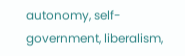autonomy, self-government, liberalism,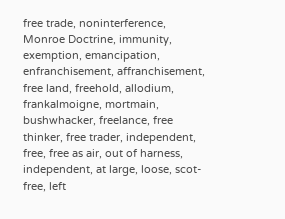free trade, noninterference, Monroe Doctrine, immunity, exemption, emancipation, enfranchisement, affranchisement, free land, freehold, allodium, frankalmoigne, mortmain, bushwhacker, freelance, free thinker, free trader, independent, free, free as air, out of harness, independent, at large, loose, scot-free, left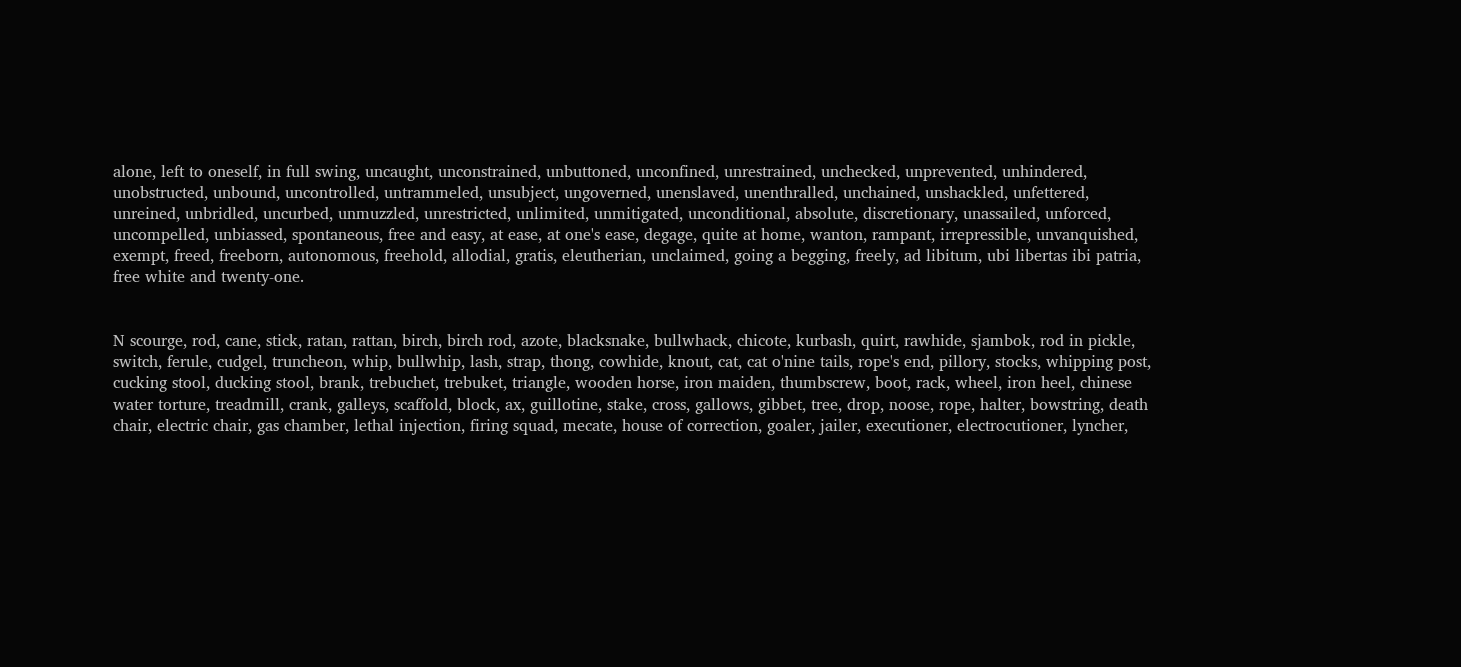alone, left to oneself, in full swing, uncaught, unconstrained, unbuttoned, unconfined, unrestrained, unchecked, unprevented, unhindered, unobstructed, unbound, uncontrolled, untrammeled, unsubject, ungoverned, unenslaved, unenthralled, unchained, unshackled, unfettered, unreined, unbridled, uncurbed, unmuzzled, unrestricted, unlimited, unmitigated, unconditional, absolute, discretionary, unassailed, unforced, uncompelled, unbiassed, spontaneous, free and easy, at ease, at one's ease, degage, quite at home, wanton, rampant, irrepressible, unvanquished, exempt, freed, freeborn, autonomous, freehold, allodial, gratis, eleutherian, unclaimed, going a begging, freely, ad libitum, ubi libertas ibi patria, free white and twenty-one.


N scourge, rod, cane, stick, ratan, rattan, birch, birch rod, azote, blacksnake, bullwhack, chicote, kurbash, quirt, rawhide, sjambok, rod in pickle, switch, ferule, cudgel, truncheon, whip, bullwhip, lash, strap, thong, cowhide, knout, cat, cat o'nine tails, rope's end, pillory, stocks, whipping post, cucking stool, ducking stool, brank, trebuchet, trebuket, triangle, wooden horse, iron maiden, thumbscrew, boot, rack, wheel, iron heel, chinese water torture, treadmill, crank, galleys, scaffold, block, ax, guillotine, stake, cross, gallows, gibbet, tree, drop, noose, rope, halter, bowstring, death chair, electric chair, gas chamber, lethal injection, firing squad, mecate, house of correction, goaler, jailer, executioner, electrocutioner, lyncher,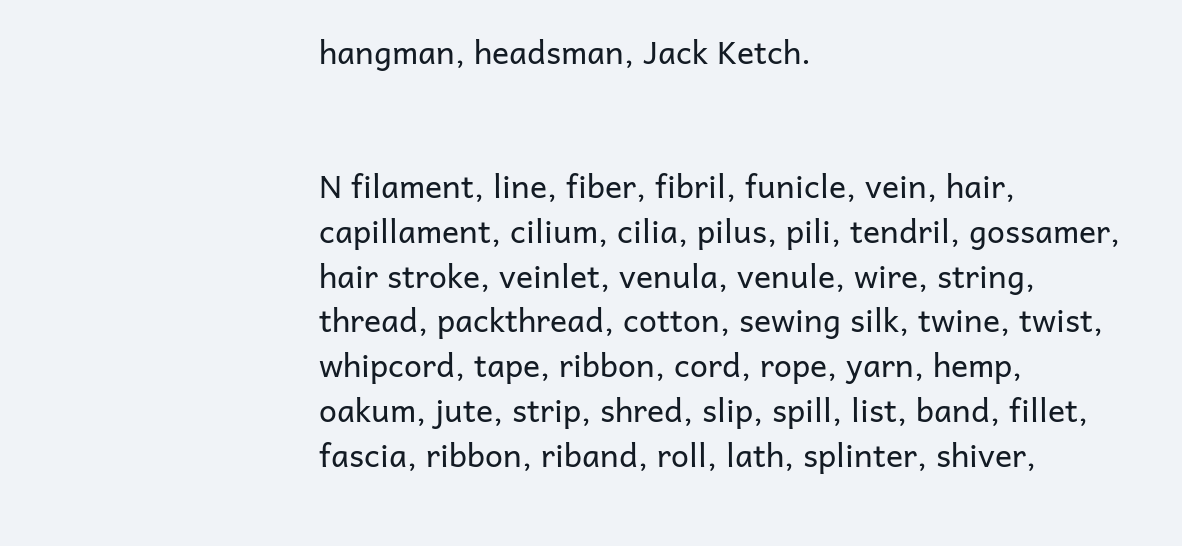hangman, headsman, Jack Ketch.


N filament, line, fiber, fibril, funicle, vein, hair, capillament, cilium, cilia, pilus, pili, tendril, gossamer, hair stroke, veinlet, venula, venule, wire, string, thread, packthread, cotton, sewing silk, twine, twist, whipcord, tape, ribbon, cord, rope, yarn, hemp, oakum, jute, strip, shred, slip, spill, list, band, fillet, fascia, ribbon, riband, roll, lath, splinter, shiver,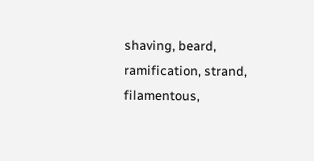shaving, beard, ramification, strand, filamentous,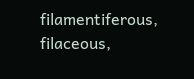filamentiferous, filaceous,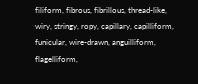filiform, fibrous, fibrillous, thread-like, wiry, stringy, ropy, capillary, capilliform, funicular, wire-drawn, anguilliform, flagelliform,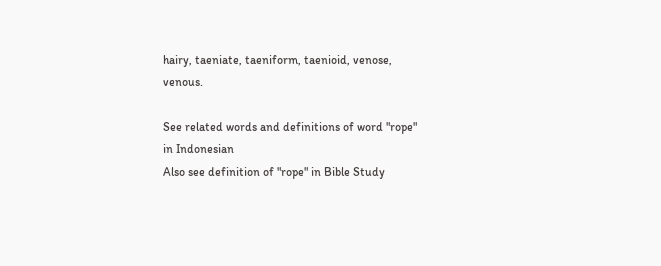hairy, taeniate, taeniform, taenioid, venose, venous.

See related words and definitions of word "rope" in Indonesian
Also see definition of "rope" in Bible Study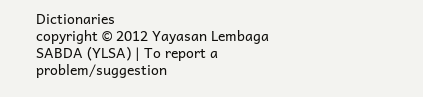Dictionaries
copyright © 2012 Yayasan Lembaga SABDA (YLSA) | To report a problem/suggestion